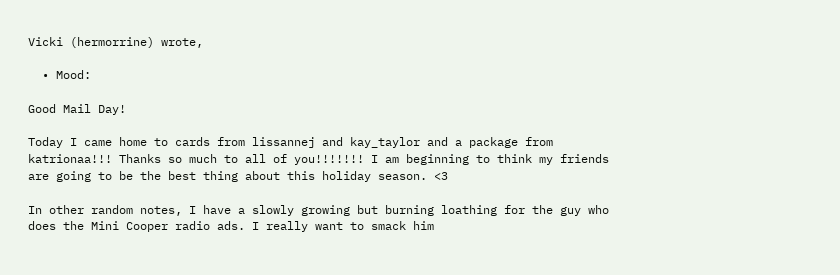Vicki (hermorrine) wrote,

  • Mood:

Good Mail Day!

Today I came home to cards from lissannej and kay_taylor and a package from katrionaa!!! Thanks so much to all of you!!!!!!! I am beginning to think my friends are going to be the best thing about this holiday season. <3

In other random notes, I have a slowly growing but burning loathing for the guy who does the Mini Cooper radio ads. I really want to smack him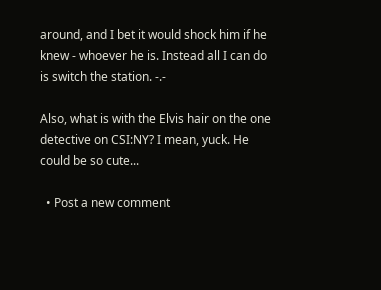around, and I bet it would shock him if he knew - whoever he is. Instead all I can do is switch the station. -.-

Also, what is with the Elvis hair on the one detective on CSI:NY? I mean, yuck. He could be so cute...

  • Post a new comment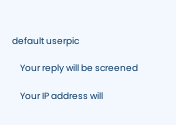default userpic

    Your reply will be screened

    Your IP address will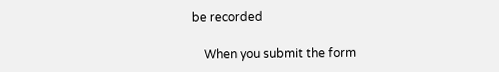be recorded

    When you submit the form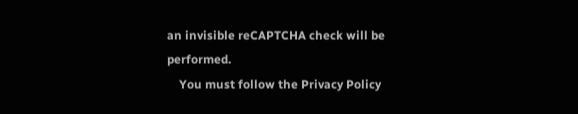an invisible reCAPTCHA check will be performed.
    You must follow the Privacy Policy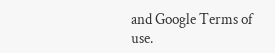and Google Terms of use.